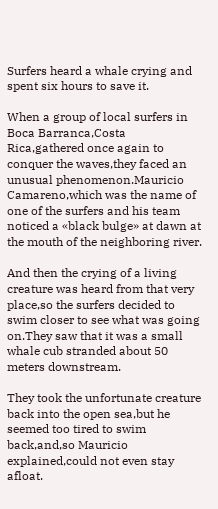Surfers heard a whale crying and spent six hours to save it.

When a group of local surfers in Boca Barranca,Costa Rica,gathered once again to conquer the waves,they faced an unusual phenomenon.Mauricio Camareno,which was the name of one of the surfers and his team noticed a «black bulge» at dawn at the mouth of the neighboring river.

And then the crying of a living creature was heard from that very place,so the surfers decided to swim closer to see what was going on.They saw that it was a small whale cub stranded about 50 meters downstream.

They took the unfortunate creature back into the open sea,but he seemed too tired to swim back,and,so Mauricio explained,could not even stay afloat.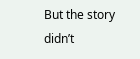But the story didn’t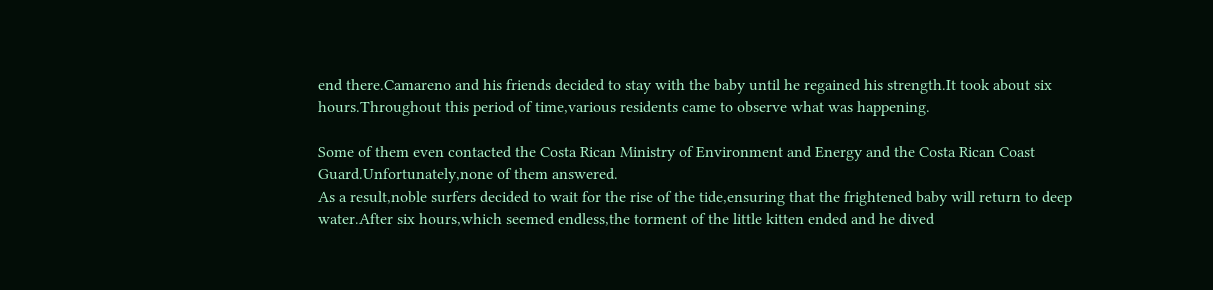end there.Camareno and his friends decided to stay with the baby until he regained his strength.It took about six hours.Throughout this period of time,various residents came to observe what was happening.

Some of them even contacted the Costa Rican Ministry of Environment and Energy and the Costa Rican Coast Guard.Unfortunately,none of them answered.
As a result,noble surfers decided to wait for the rise of the tide,ensuring that the frightened baby will return to deep water.After six hours,which seemed endless,the torment of the little kitten ended and he dived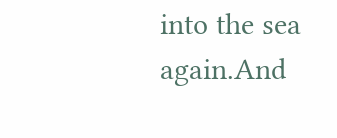into the sea again.And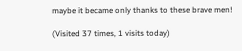maybe it became only thanks to these brave men!

(Visited 37 times, 1 visits today)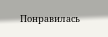Понравилась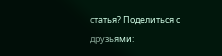статья? Поделиться с друзьями: